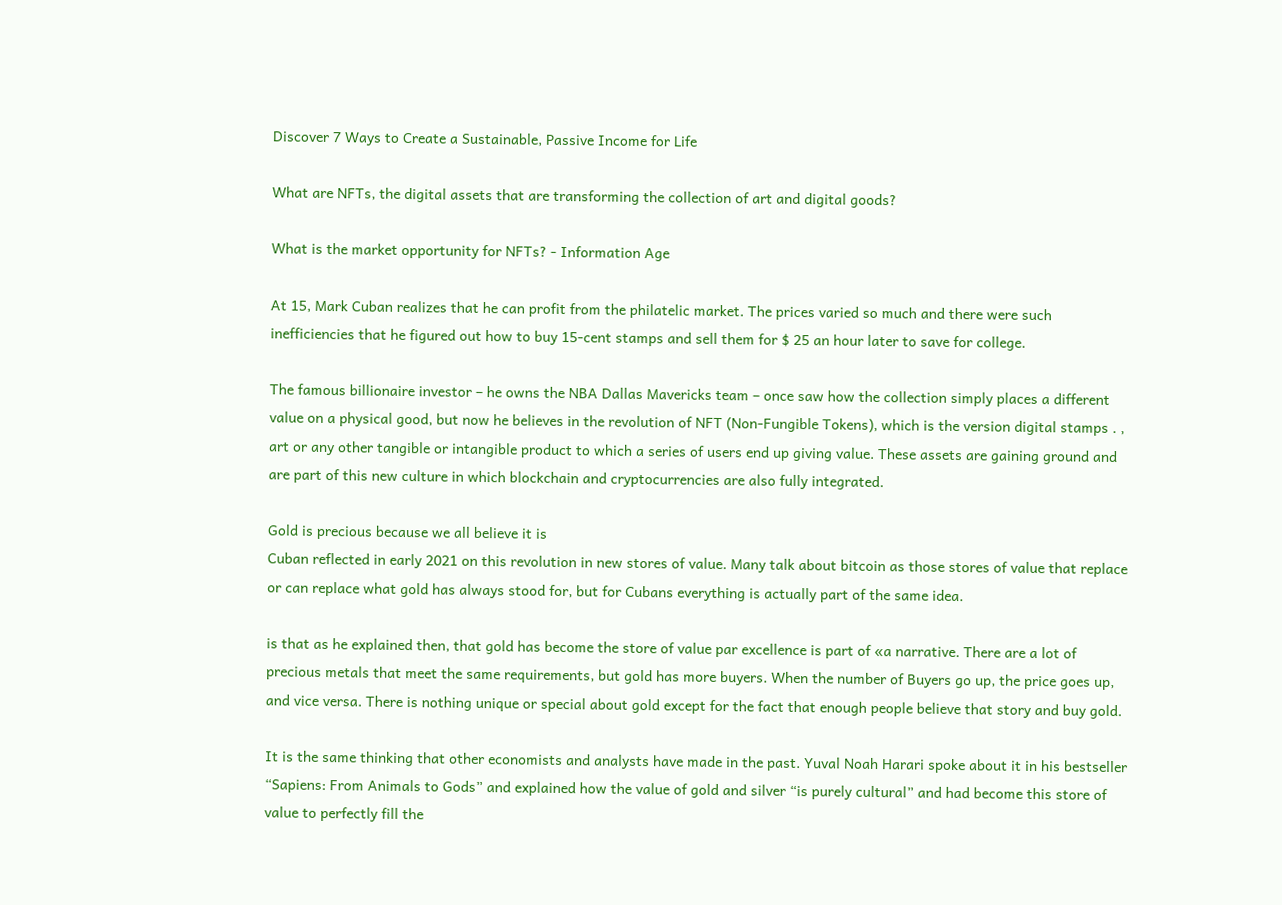Discover 7 Ways to Create a Sustainable, Passive Income for Life

What are NFTs, the digital assets that are transforming the collection of art and digital goods?

What is the market opportunity for NFTs? - Information Age

At 15, Mark Cuban realizes that he can profit from the philatelic market. The prices varied so much and there were such inefficiencies that he figured out how to buy 15-cent stamps and sell them for $ 25 an hour later to save for college.

The famous billionaire investor – he owns the NBA Dallas Mavericks team – once saw how the collection simply places a different value on a physical good, but now he believes in the revolution of NFT (Non-Fungible Tokens), which is the version digital stamps . , art or any other tangible or intangible product to which a series of users end up giving value. These assets are gaining ground and are part of this new culture in which blockchain and cryptocurrencies are also fully integrated.

Gold is precious because we all believe it is
Cuban reflected in early 2021 on this revolution in new stores of value. Many talk about bitcoin as those stores of value that replace or can replace what gold has always stood for, but for Cubans everything is actually part of the same idea.

is that as he explained then, that gold has become the store of value par excellence is part of «a narrative. There are a lot of precious metals that meet the same requirements, but gold has more buyers. When the number of Buyers go up, the price goes up, and vice versa. There is nothing unique or special about gold except for the fact that enough people believe that story and buy gold.

It is the same thinking that other economists and analysts have made in the past. Yuval Noah Harari spoke about it in his bestseller “Sapiens: From Animals to Gods” and explained how the value of gold and silver “is purely cultural” and had become this store of value to perfectly fill the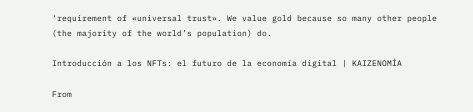‘requirement of «universal trust». We value gold because so many other people (the majority of the world’s population) do.

Introducción a los NFTs: el futuro de la economía digital | KAIZENOMÍA

From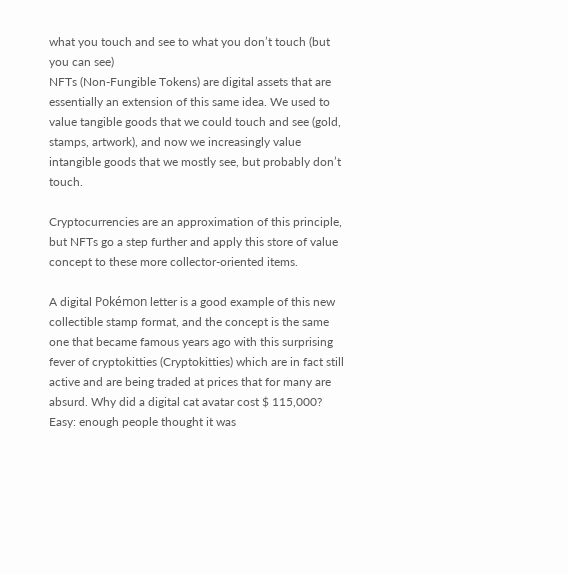what you touch and see to what you don’t touch (but you can see)
NFTs (Non-Fungible Tokens) are digital assets that are essentially an extension of this same idea. We used to value tangible goods that we could touch and see (gold, stamps, artwork), and now we increasingly value intangible goods that we mostly see, but probably don’t touch.

Cryptocurrencies are an approximation of this principle, but NFTs go a step further and apply this store of value concept to these more collector-oriented items.

A digital Pokémon letter is a good example of this new collectible stamp format, and the concept is the same one that became famous years ago with this surprising fever of cryptokitties (Cryptokitties) which are in fact still active and are being traded at prices that for many are absurd. Why did a digital cat avatar cost $ 115,000? Easy: enough people thought it was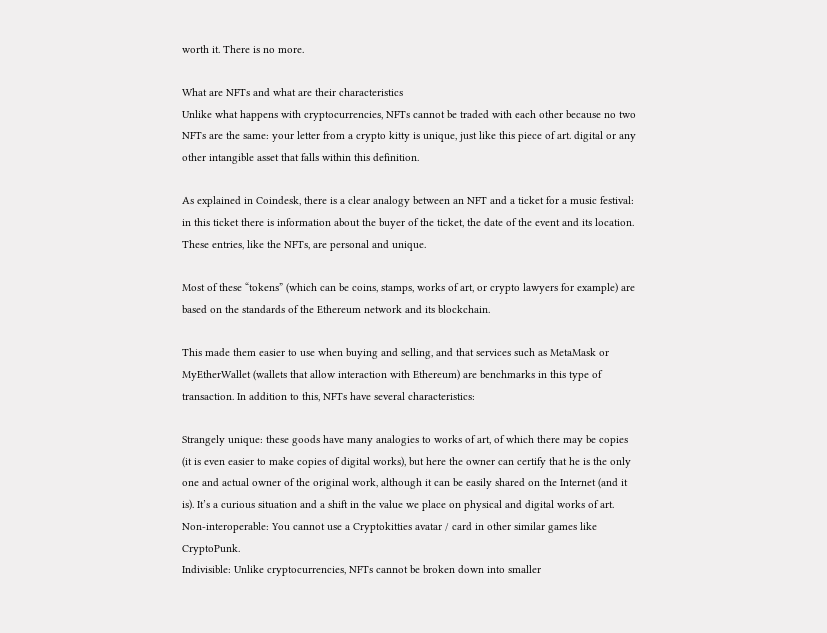worth it. There is no more.

What are NFTs and what are their characteristics
Unlike what happens with cryptocurrencies, NFTs cannot be traded with each other because no two NFTs are the same: your letter from a crypto kitty is unique, just like this piece of art. digital or any other intangible asset that falls within this definition.

As explained in Coindesk, there is a clear analogy between an NFT and a ticket for a music festival: in this ticket there is information about the buyer of the ticket, the date of the event and its location. These entries, like the NFTs, are personal and unique.

Most of these “tokens” (which can be coins, stamps, works of art, or crypto lawyers for example) are based on the standards of the Ethereum network and its blockchain.

This made them easier to use when buying and selling, and that services such as MetaMask or MyEtherWallet (wallets that allow interaction with Ethereum) are benchmarks in this type of transaction. In addition to this, NFTs have several characteristics:

Strangely unique: these goods have many analogies to works of art, of which there may be copies (it is even easier to make copies of digital works), but here the owner can certify that he is the only one and actual owner of the original work, although it can be easily shared on the Internet (and it is). It’s a curious situation and a shift in the value we place on physical and digital works of art.
Non-interoperable: You cannot use a Cryptokitties avatar / card in other similar games like CryptoPunk.
Indivisible: Unlike cryptocurrencies, NFTs cannot be broken down into smaller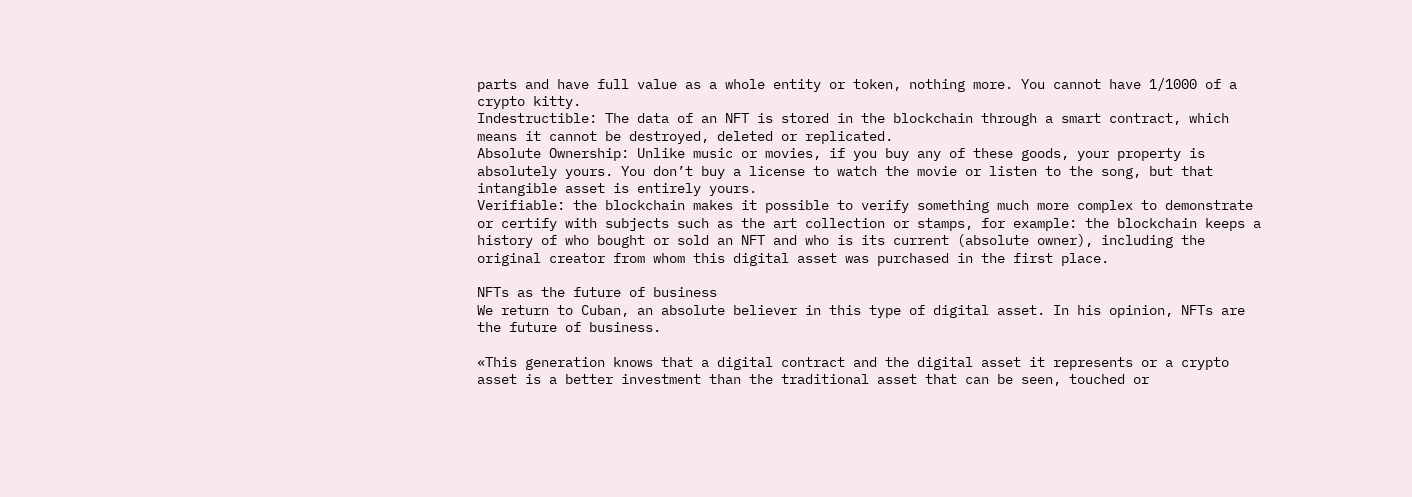parts and have full value as a whole entity or token, nothing more. You cannot have 1/1000 of a crypto kitty.
Indestructible: The data of an NFT is stored in the blockchain through a smart contract, which means it cannot be destroyed, deleted or replicated.
Absolute Ownership: Unlike music or movies, if you buy any of these goods, your property is absolutely yours. You don’t buy a license to watch the movie or listen to the song, but that intangible asset is entirely yours.
Verifiable: the blockchain makes it possible to verify something much more complex to demonstrate or certify with subjects such as the art collection or stamps, for example: the blockchain keeps a history of who bought or sold an NFT and who is its current (absolute owner), including the original creator from whom this digital asset was purchased in the first place.

NFTs as the future of business
We return to Cuban, an absolute believer in this type of digital asset. In his opinion, NFTs are the future of business.

«This generation knows that a digital contract and the digital asset it represents or a crypto asset is a better investment than the traditional asset that can be seen, touched or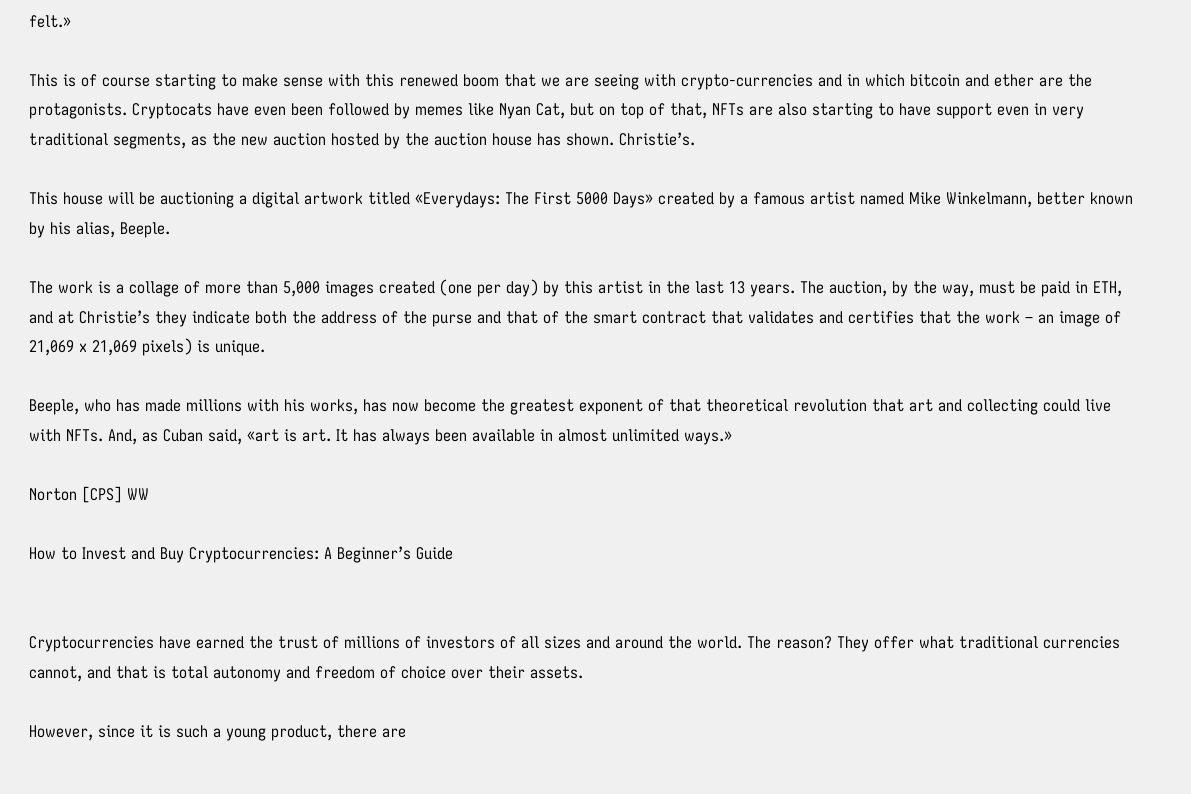felt.»

This is of course starting to make sense with this renewed boom that we are seeing with crypto-currencies and in which bitcoin and ether are the protagonists. Cryptocats have even been followed by memes like Nyan Cat, but on top of that, NFTs are also starting to have support even in very traditional segments, as the new auction hosted by the auction house has shown. Christie’s.

This house will be auctioning a digital artwork titled «Everydays: The First 5000 Days» created by a famous artist named Mike Winkelmann, better known by his alias, Beeple.

The work is a collage of more than 5,000 images created (one per day) by this artist in the last 13 years. The auction, by the way, must be paid in ETH, and at Christie’s they indicate both the address of the purse and that of the smart contract that validates and certifies that the work – an image of 21,069 x 21,069 pixels) is unique.

Beeple, who has made millions with his works, has now become the greatest exponent of that theoretical revolution that art and collecting could live with NFTs. And, as Cuban said, «art is art. It has always been available in almost unlimited ways.»

Norton [CPS] WW

How to Invest and Buy Cryptocurrencies: A Beginner’s Guide


Cryptocurrencies have earned the trust of millions of investors of all sizes and around the world. The reason? They offer what traditional currencies cannot, and that is total autonomy and freedom of choice over their assets.

However, since it is such a young product, there are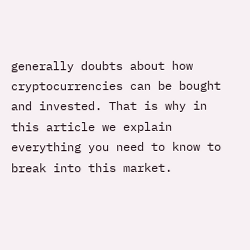generally doubts about how cryptocurrencies can be bought and invested. That is why in this article we explain everything you need to know to break into this market.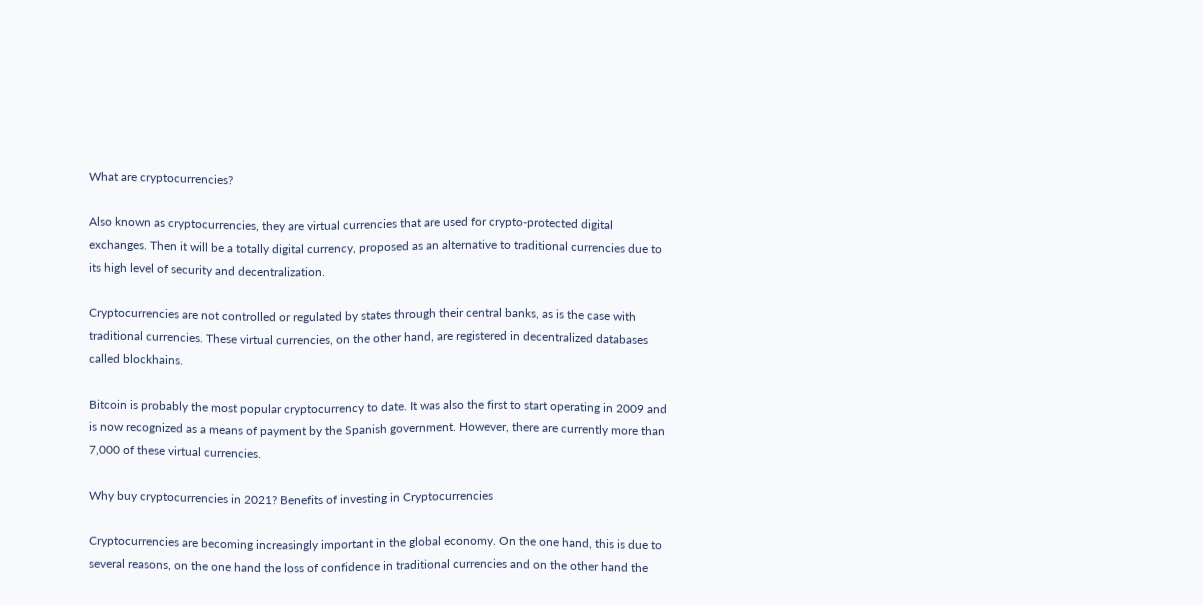What are cryptocurrencies?

Also known as cryptocurrencies, they are virtual currencies that are used for crypto-protected digital exchanges. Then it will be a totally digital currency, proposed as an alternative to traditional currencies due to its high level of security and decentralization.

Cryptocurrencies are not controlled or regulated by states through their central banks, as is the case with traditional currencies. These virtual currencies, on the other hand, are registered in decentralized databases called blockhains.

Bitcoin is probably the most popular cryptocurrency to date. It was also the first to start operating in 2009 and is now recognized as a means of payment by the Spanish government. However, there are currently more than 7,000 of these virtual currencies.

Why buy cryptocurrencies in 2021? Benefits of investing in Cryptocurrencies

Cryptocurrencies are becoming increasingly important in the global economy. On the one hand, this is due to several reasons, on the one hand the loss of confidence in traditional currencies and on the other hand the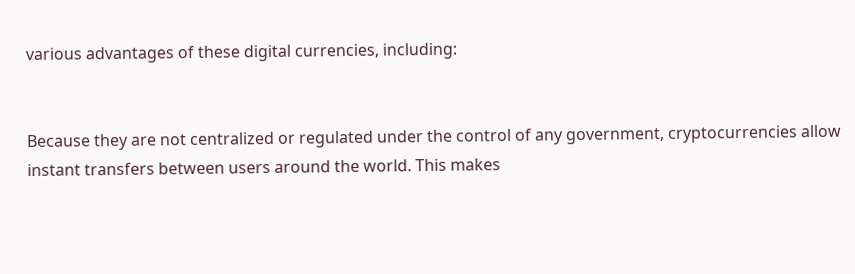various advantages of these digital currencies, including:


Because they are not centralized or regulated under the control of any government, cryptocurrencies allow instant transfers between users around the world. This makes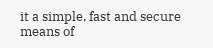it a simple, fast and secure means of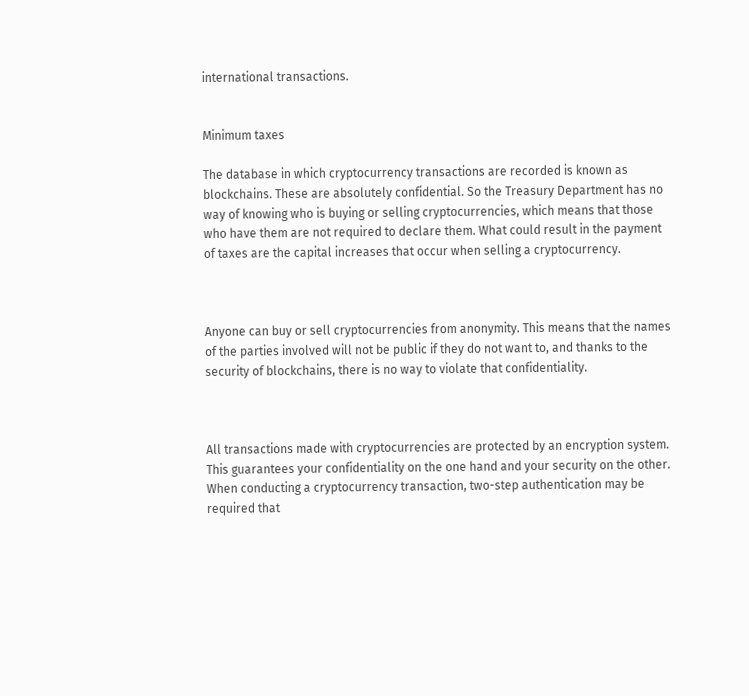international transactions.


Minimum taxes

The database in which cryptocurrency transactions are recorded is known as blockchains. These are absolutely confidential. So the Treasury Department has no way of knowing who is buying or selling cryptocurrencies, which means that those who have them are not required to declare them. What could result in the payment of taxes are the capital increases that occur when selling a cryptocurrency.



Anyone can buy or sell cryptocurrencies from anonymity. This means that the names of the parties involved will not be public if they do not want to, and thanks to the security of blockchains, there is no way to violate that confidentiality.



All transactions made with cryptocurrencies are protected by an encryption system. This guarantees your confidentiality on the one hand and your security on the other. When conducting a cryptocurrency transaction, two-step authentication may be required that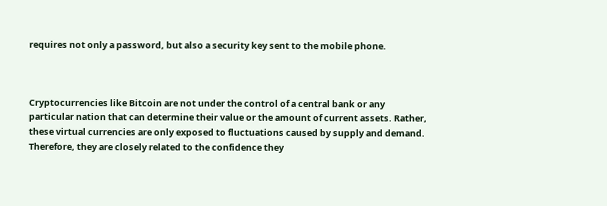requires not only a password, but also a security key sent to the mobile phone.



Cryptocurrencies like Bitcoin are not under the control of a central bank or any particular nation that can determine their value or the amount of current assets. Rather, these virtual currencies are only exposed to fluctuations caused by supply and demand. Therefore, they are closely related to the confidence they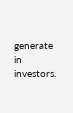generate in investors.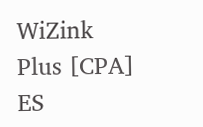WiZink Plus [CPA] ES